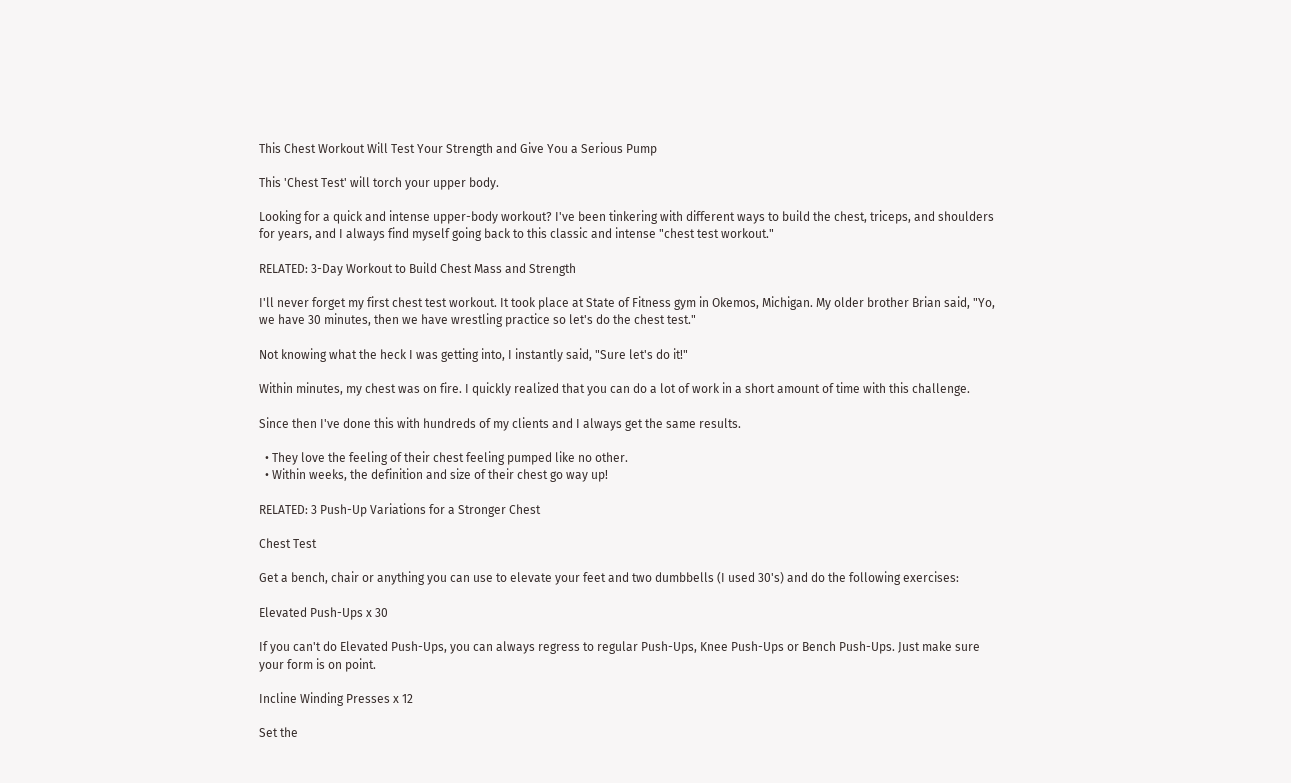This Chest Workout Will Test Your Strength and Give You a Serious Pump

This 'Chest Test' will torch your upper body.

Looking for a quick and intense upper-body workout? I've been tinkering with different ways to build the chest, triceps, and shoulders for years, and I always find myself going back to this classic and intense "chest test workout."

RELATED: 3-Day Workout to Build Chest Mass and Strength

I'll never forget my first chest test workout. It took place at State of Fitness gym in Okemos, Michigan. My older brother Brian said, "Yo, we have 30 minutes, then we have wrestling practice so let's do the chest test."

Not knowing what the heck I was getting into, I instantly said, "Sure let's do it!"

Within minutes, my chest was on fire. I quickly realized that you can do a lot of work in a short amount of time with this challenge.

Since then I've done this with hundreds of my clients and I always get the same results.

  • They love the feeling of their chest feeling pumped like no other.
  • Within weeks, the definition and size of their chest go way up!

RELATED: 3 Push-Up Variations for a Stronger Chest

Chest Test

Get a bench, chair or anything you can use to elevate your feet and two dumbbells (I used 30's) and do the following exercises:

Elevated Push-Ups x 30

If you can't do Elevated Push-Ups, you can always regress to regular Push-Ups, Knee Push-Ups or Bench Push-Ups. Just make sure your form is on point.

Incline Winding Presses x 12

Set the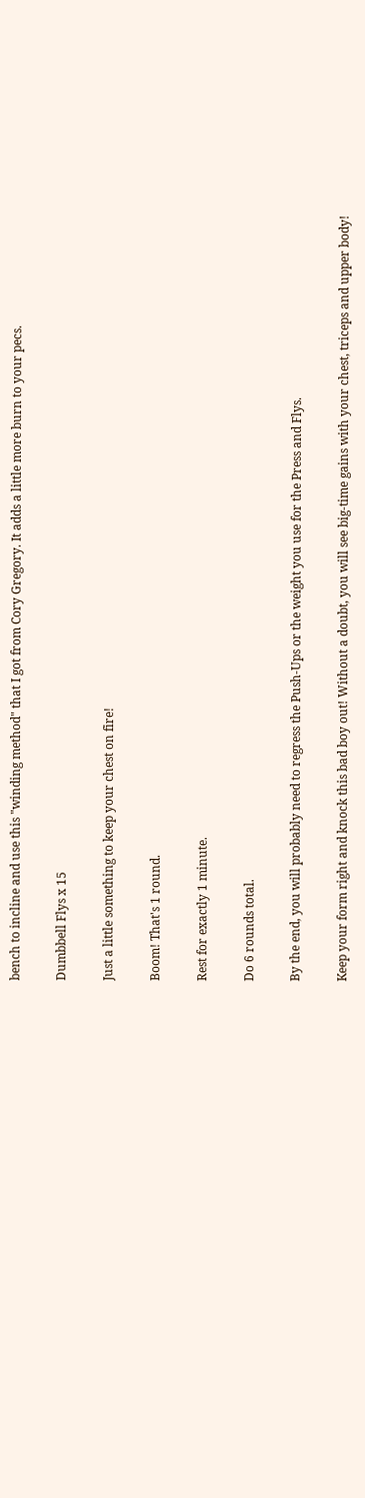bench to incline and use this "winding method" that I got from Cory Gregory. It adds a little more burn to your pecs.

Dumbbell Flys x 15

Just a little something to keep your chest on fire!

Boom! That's 1 round.

Rest for exactly 1 minute.

Do 6 rounds total.

By the end, you will probably need to regress the Push-Ups or the weight you use for the Press and Flys.

Keep your form right and knock this bad boy out! Without a doubt, you will see big-time gains with your chest, triceps and upper body!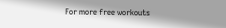For more free workouts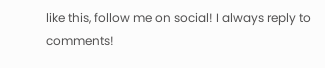like this, follow me on social! I always reply to comments!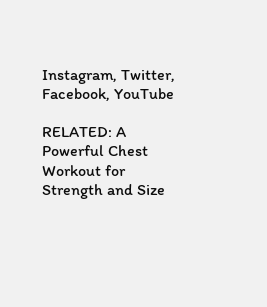Instagram, Twitter, Facebook, YouTube

RELATED: A Powerful Chest Workout for Strength and Size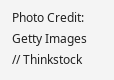Photo Credit: Getty Images // Thinkstock